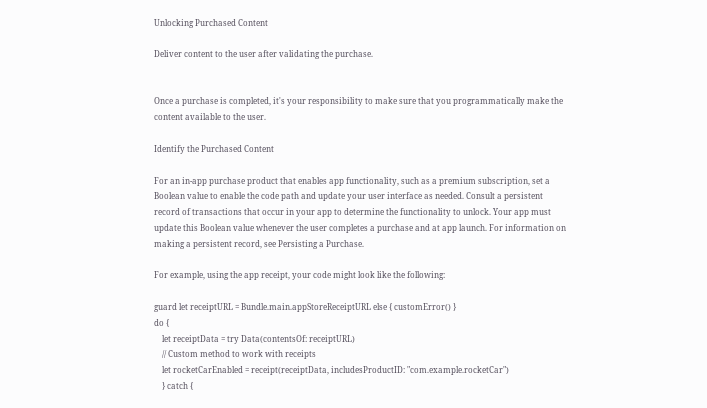Unlocking Purchased Content

Deliver content to the user after validating the purchase.


Once a purchase is completed, it's your responsibility to make sure that you programmatically make the content available to the user.

Identify the Purchased Content

For an in-app purchase product that enables app functionality, such as a premium subscription, set a Boolean value to enable the code path and update your user interface as needed. Consult a persistent record of transactions that occur in your app to determine the functionality to unlock. Your app must update this Boolean value whenever the user completes a purchase and at app launch. For information on making a persistent record, see Persisting a Purchase.

For example, using the app receipt, your code might look like the following:

guard let receiptURL = Bundle.main.appStoreReceiptURL else { customError() }
do {
    let receiptData = try Data(contentsOf: receiptURL)
    // Custom method to work with receipts
    let rocketCarEnabled = receipt(receiptData, includesProductID: "com.example.rocketCar")
    } catch {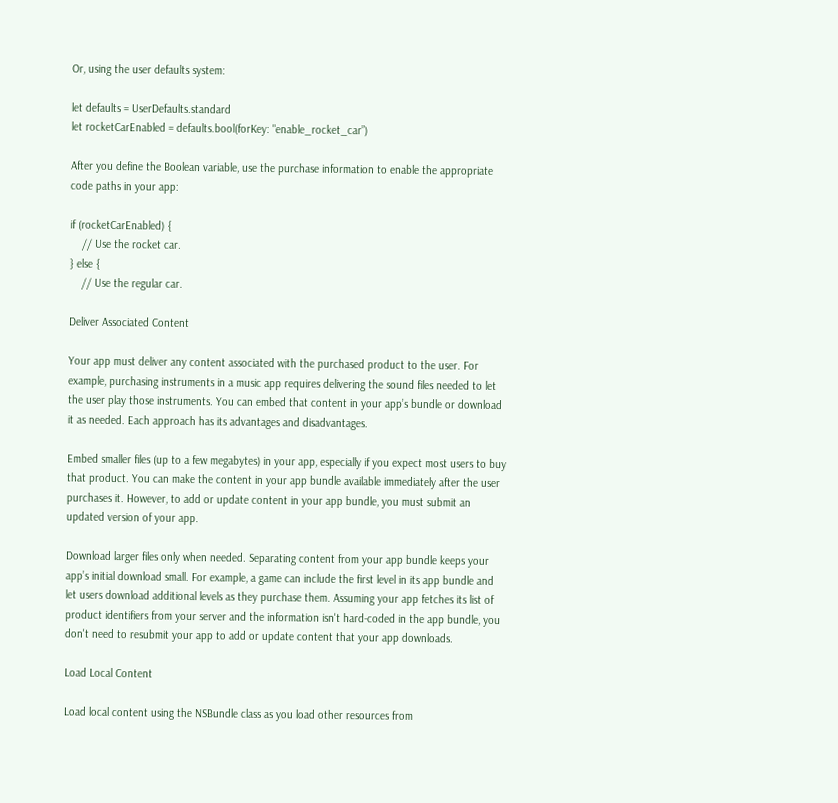Or, using the user defaults system:

let defaults = UserDefaults.standard
let rocketCarEnabled = defaults.bool(forKey: "enable_rocket_car”)

After you define the Boolean variable, use the purchase information to enable the appropriate code paths in your app:

if (rocketCarEnabled) {
    // Use the rocket car.
} else {
    // Use the regular car.

Deliver Associated Content

Your app must deliver any content associated with the purchased product to the user. For example, purchasing instruments in a music app requires delivering the sound files needed to let the user play those instruments. You can embed that content in your app’s bundle or download it as needed. Each approach has its advantages and disadvantages.

Embed smaller files (up to a few megabytes) in your app, especially if you expect most users to buy that product. You can make the content in your app bundle available immediately after the user purchases it. However, to add or update content in your app bundle, you must submit an updated version of your app.

Download larger files only when needed. Separating content from your app bundle keeps your app’s initial download small. For example, a game can include the first level in its app bundle and let users download additional levels as they purchase them. Assuming your app fetches its list of product identifiers from your server and the information isn't hard-coded in the app bundle, you don't need to resubmit your app to add or update content that your app downloads.

Load Local Content

Load local content using the NSBundle class as you load other resources from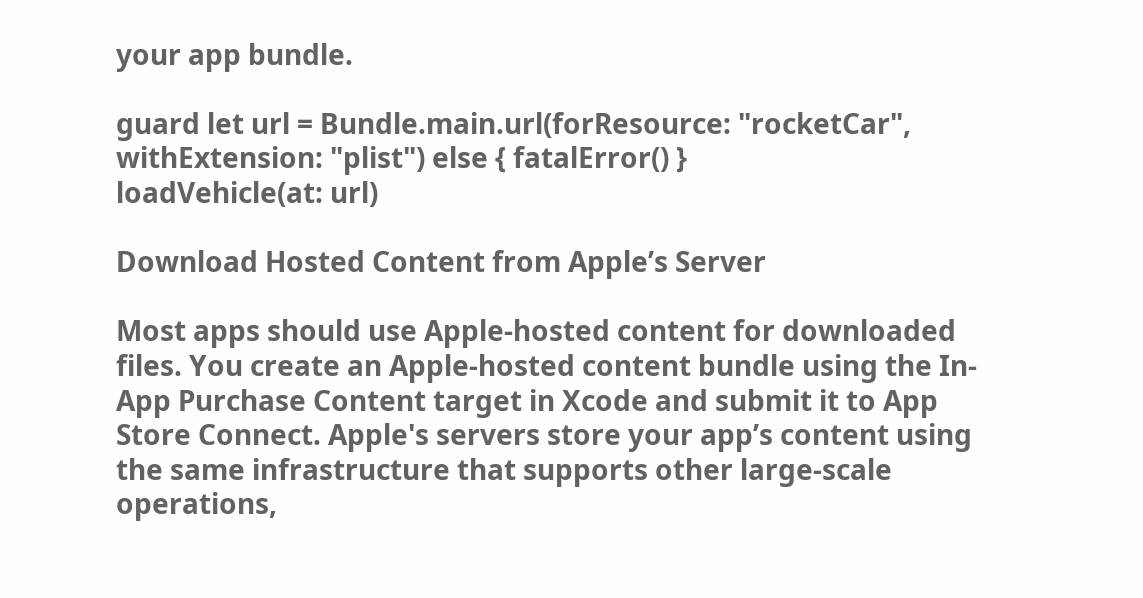your app bundle.

guard let url = Bundle.main.url(forResource: "rocketCar", withExtension: "plist") else { fatalError() }
loadVehicle(at: url)

Download Hosted Content from Apple’s Server

Most apps should use Apple-hosted content for downloaded files. You create an Apple-hosted content bundle using the In-App Purchase Content target in Xcode and submit it to App Store Connect. Apple's servers store your app’s content using the same infrastructure that supports other large-scale operations,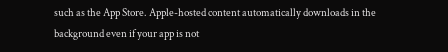such as the App Store. Apple-hosted content automatically downloads in the background even if your app is not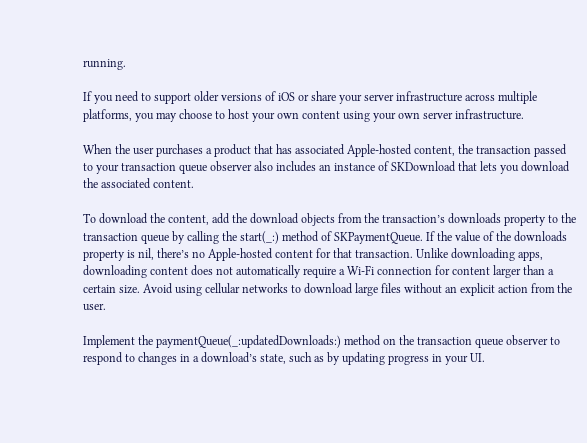running.

If you need to support older versions of iOS or share your server infrastructure across multiple platforms, you may choose to host your own content using your own server infrastructure.

When the user purchases a product that has associated Apple-hosted content, the transaction passed to your transaction queue observer also includes an instance of SKDownload that lets you download the associated content.

To download the content, add the download objects from the transaction’s downloads property to the transaction queue by calling the start(_:) method of SKPaymentQueue. If the value of the downloads property is nil, there’s no Apple-hosted content for that transaction. Unlike downloading apps, downloading content does not automatically require a Wi-Fi connection for content larger than a certain size. Avoid using cellular networks to download large files without an explicit action from the user.

Implement the paymentQueue(_:updatedDownloads:) method on the transaction queue observer to respond to changes in a download’s state, such as by updating progress in your UI.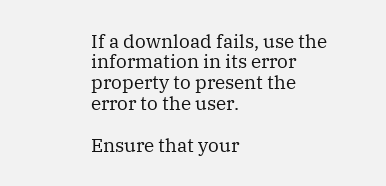If a download fails, use the information in its error property to present the error to the user.

Ensure that your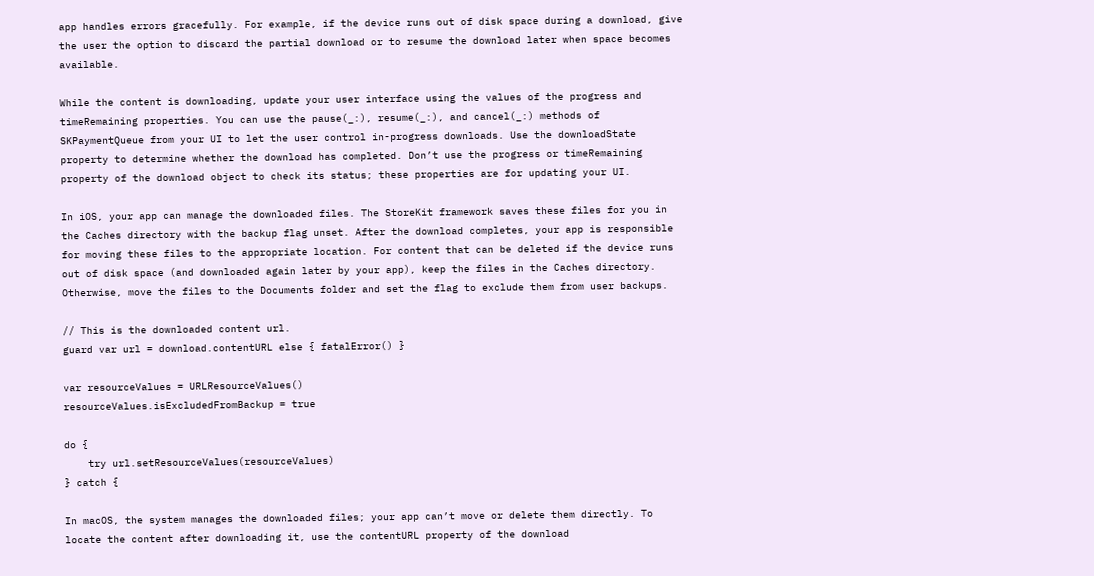app handles errors gracefully. For example, if the device runs out of disk space during a download, give the user the option to discard the partial download or to resume the download later when space becomes available.

While the content is downloading, update your user interface using the values of the progress and timeRemaining properties. You can use the pause(_:), resume(_:), and cancel(_:) methods of SKPaymentQueue from your UI to let the user control in-progress downloads. Use the downloadState property to determine whether the download has completed. Don’t use the progress or timeRemaining property of the download object to check its status; these properties are for updating your UI.

In iOS, your app can manage the downloaded files. The StoreKit framework saves these files for you in the Caches directory with the backup flag unset. After the download completes, your app is responsible for moving these files to the appropriate location. For content that can be deleted if the device runs out of disk space (and downloaded again later by your app), keep the files in the Caches directory. Otherwise, move the files to the Documents folder and set the flag to exclude them from user backups.

// This is the downloaded content url.
guard var url = download.contentURL else { fatalError() }

var resourceValues = URLResourceValues()
resourceValues.isExcludedFromBackup = true

do {
    try url.setResourceValues(resourceValues)
} catch {

In macOS, the system manages the downloaded files; your app can’t move or delete them directly. To locate the content after downloading it, use the contentURL property of the download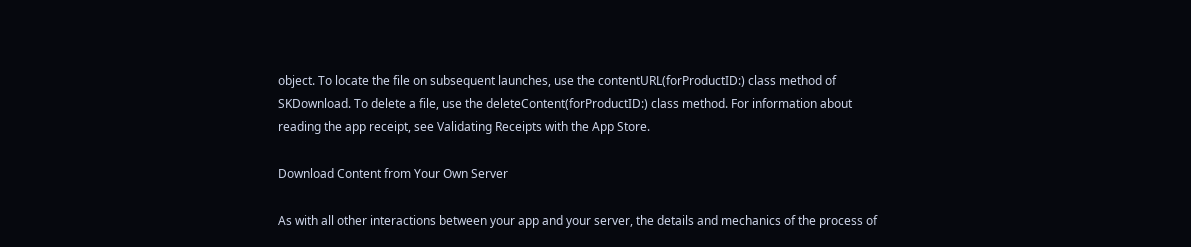object. To locate the file on subsequent launches, use the contentURL(forProductID:) class method of SKDownload. To delete a file, use the deleteContent(forProductID:) class method. For information about reading the app receipt, see Validating Receipts with the App Store.

Download Content from Your Own Server

As with all other interactions between your app and your server, the details and mechanics of the process of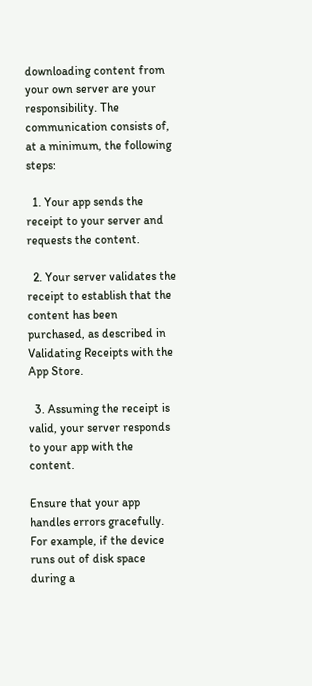downloading content from your own server are your responsibility. The communication consists of, at a minimum, the following steps:

  1. Your app sends the receipt to your server and requests the content.

  2. Your server validates the receipt to establish that the content has been purchased, as described in Validating Receipts with the App Store.

  3. Assuming the receipt is valid, your server responds to your app with the content.

Ensure that your app handles errors gracefully. For example, if the device runs out of disk space during a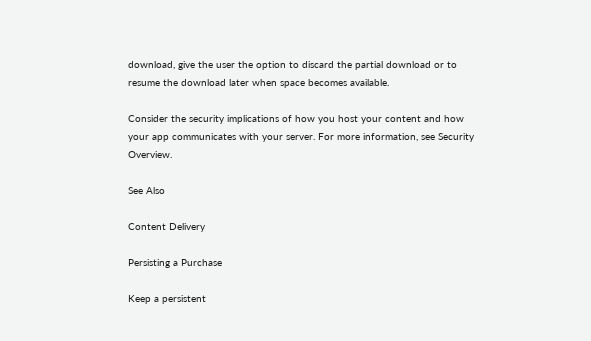download, give the user the option to discard the partial download or to resume the download later when space becomes available.

Consider the security implications of how you host your content and how your app communicates with your server. For more information, see Security Overview.

See Also

Content Delivery

Persisting a Purchase

Keep a persistent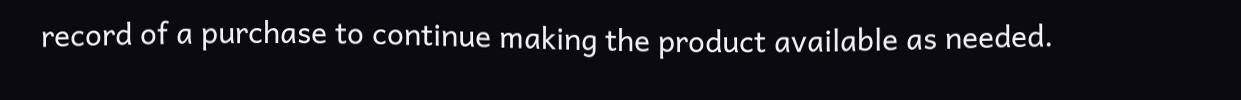record of a purchase to continue making the product available as needed.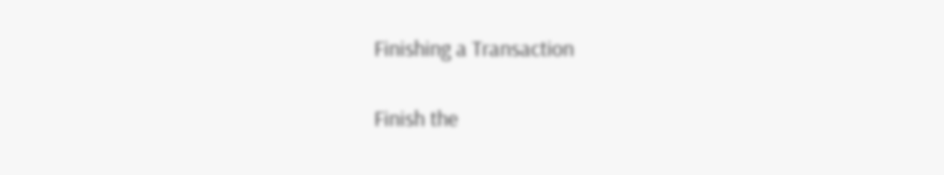Finishing a Transaction

Finish the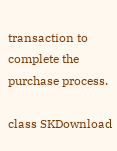transaction to complete the purchase process.

class SKDownload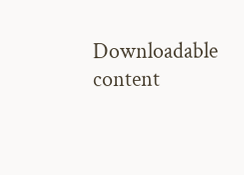Downloadable content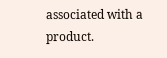associated with a product.